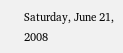Saturday, June 21, 2008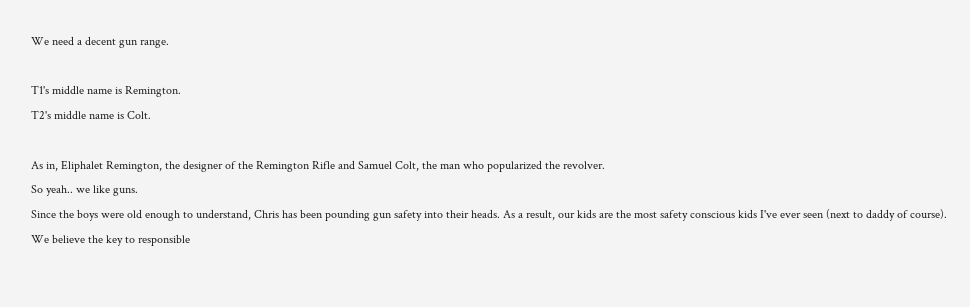We need a decent gun range.

T1's middle name is Remington.
T2's middle name is Colt.

As in, Eliphalet Remington, the designer of the Remington Rifle and Samuel Colt, the man who popularized the revolver.
So yeah.. we like guns.
Since the boys were old enough to understand, Chris has been pounding gun safety into their heads. As a result, our kids are the most safety conscious kids I've ever seen (next to daddy of course).
We believe the key to responsible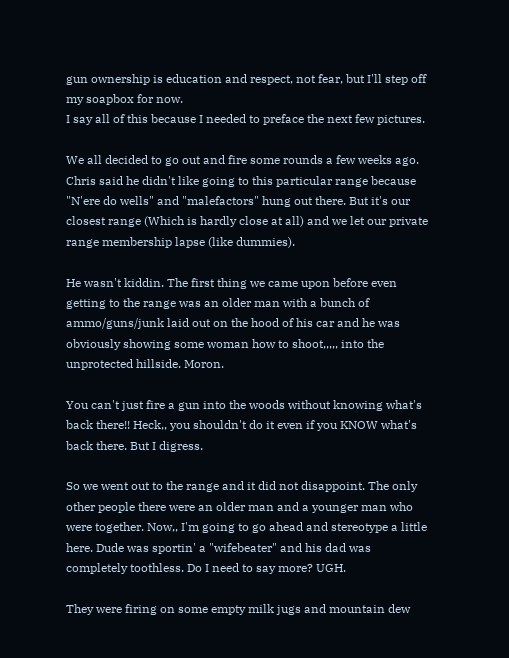gun ownership is education and respect, not fear, but I'll step off my soapbox for now.
I say all of this because I needed to preface the next few pictures.

We all decided to go out and fire some rounds a few weeks ago. Chris said he didn't like going to this particular range because "N'ere do wells" and "malefactors" hung out there. But it's our closest range (Which is hardly close at all) and we let our private range membership lapse (like dummies).

He wasn't kiddin. The first thing we came upon before even getting to the range was an older man with a bunch of ammo/guns/junk laid out on the hood of his car and he was obviously showing some woman how to shoot,,,,, into the unprotected hillside. Moron.

You can't just fire a gun into the woods without knowing what's back there!! Heck,, you shouldn't do it even if you KNOW what's back there. But I digress.

So we went out to the range and it did not disappoint. The only other people there were an older man and a younger man who were together. Now,, I'm going to go ahead and stereotype a little here. Dude was sportin' a "wifebeater" and his dad was completely toothless. Do I need to say more? UGH.

They were firing on some empty milk jugs and mountain dew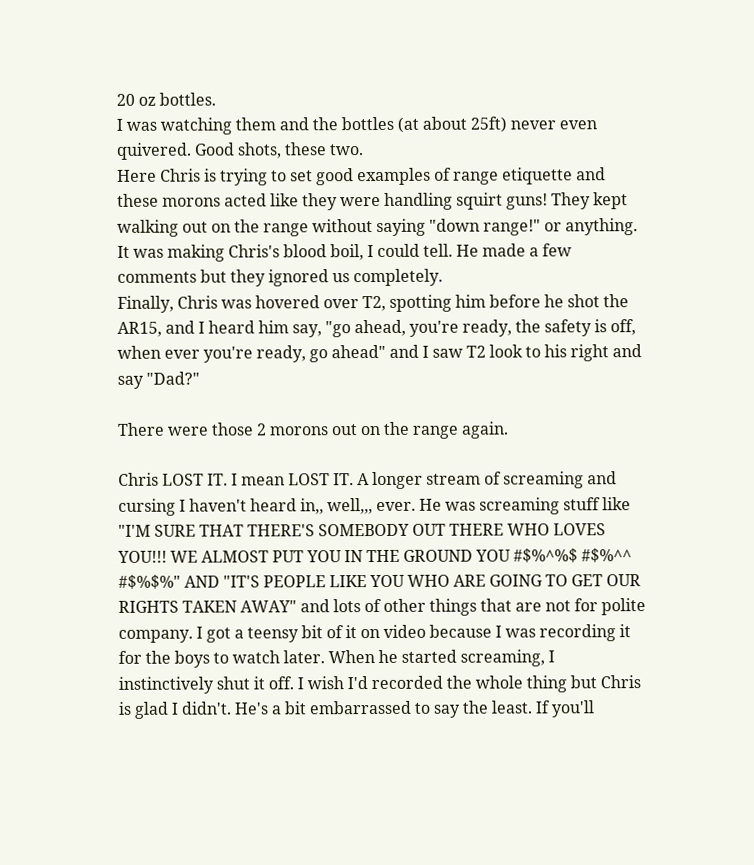20 oz bottles.
I was watching them and the bottles (at about 25ft) never even quivered. Good shots, these two.
Here Chris is trying to set good examples of range etiquette and these morons acted like they were handling squirt guns! They kept walking out on the range without saying "down range!" or anything. It was making Chris's blood boil, I could tell. He made a few comments but they ignored us completely.
Finally, Chris was hovered over T2, spotting him before he shot the AR15, and I heard him say, "go ahead, you're ready, the safety is off, when ever you're ready, go ahead" and I saw T2 look to his right and say "Dad?"

There were those 2 morons out on the range again.

Chris LOST IT. I mean LOST IT. A longer stream of screaming and cursing I haven't heard in,, well,,, ever. He was screaming stuff like "I'M SURE THAT THERE'S SOMEBODY OUT THERE WHO LOVES YOU!!! WE ALMOST PUT YOU IN THE GROUND YOU #$%^%$ #$%^^ #$%$%" AND "IT'S PEOPLE LIKE YOU WHO ARE GOING TO GET OUR RIGHTS TAKEN AWAY" and lots of other things that are not for polite company. I got a teensy bit of it on video because I was recording it for the boys to watch later. When he started screaming, I instinctively shut it off. I wish I'd recorded the whole thing but Chris is glad I didn't. He's a bit embarrassed to say the least. If you'll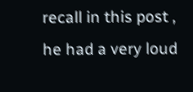recall in this post , he had a very loud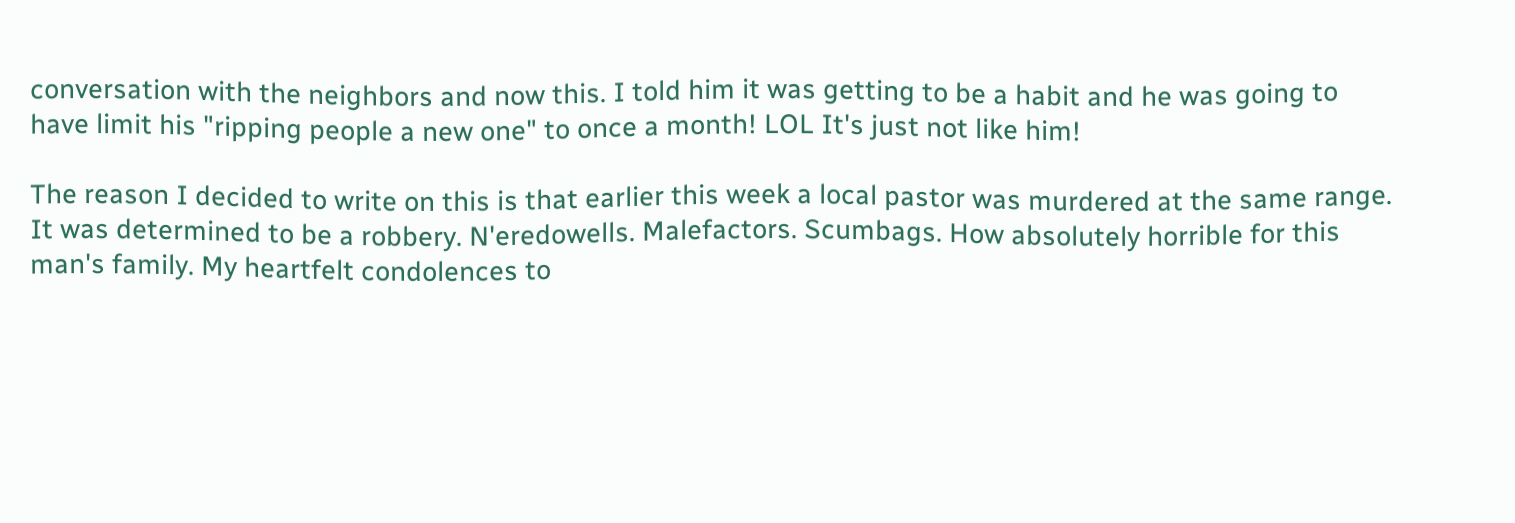conversation with the neighbors and now this. I told him it was getting to be a habit and he was going to have limit his "ripping people a new one" to once a month! LOL It's just not like him!

The reason I decided to write on this is that earlier this week a local pastor was murdered at the same range. It was determined to be a robbery. N'eredowells. Malefactors. Scumbags. How absolutely horrible for this man's family. My heartfelt condolences to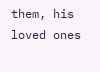them, his loved ones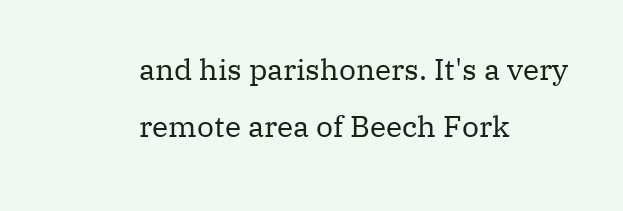and his parishoners. It's a very remote area of Beech Fork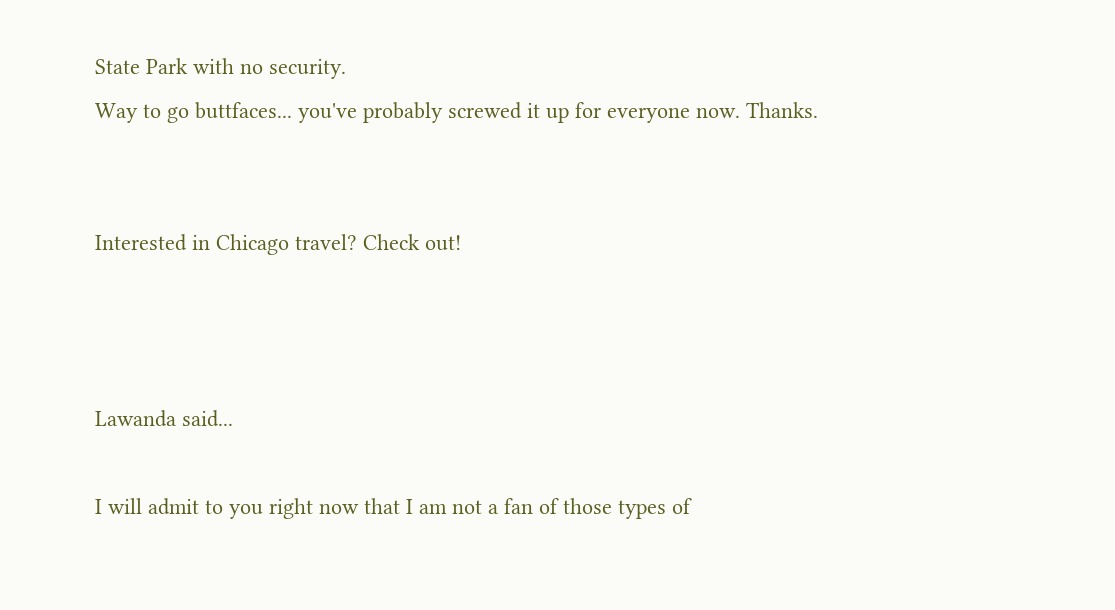State Park with no security.
Way to go buttfaces... you've probably screwed it up for everyone now. Thanks.


Interested in Chicago travel? Check out!



Lawanda said...

I will admit to you right now that I am not a fan of those types of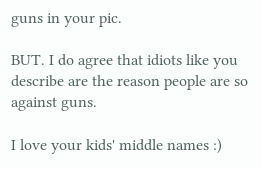guns in your pic.

BUT. I do agree that idiots like you describe are the reason people are so against guns.

I love your kids' middle names :)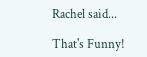Rachel said...

That's Funny!